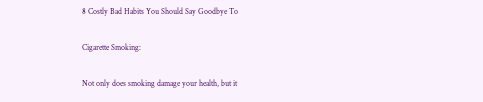8 Costly Bad Habits You Should Say Goodbye To

Cigarette Smoking:

Not only does smoking damage your health, but it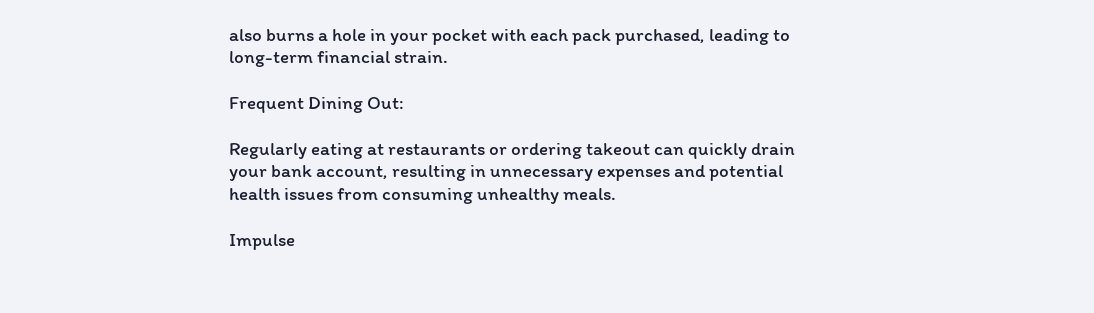also burns a hole in your pocket with each pack purchased, leading to long-term financial strain.

Frequent Dining Out:

Regularly eating at restaurants or ordering takeout can quickly drain your bank account, resulting in unnecessary expenses and potential health issues from consuming unhealthy meals.

Impulse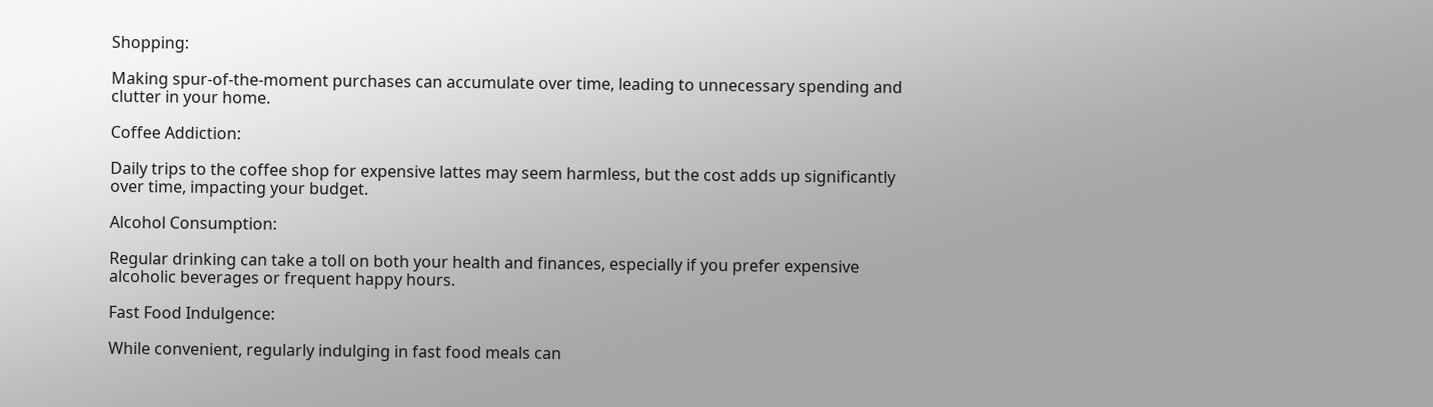Shopping:

Making spur-of-the-moment purchases can accumulate over time, leading to unnecessary spending and clutter in your home.

Coffee Addiction:

Daily trips to the coffee shop for expensive lattes may seem harmless, but the cost adds up significantly over time, impacting your budget.

Alcohol Consumption:

Regular drinking can take a toll on both your health and finances, especially if you prefer expensive alcoholic beverages or frequent happy hours.

Fast Food Indulgence:

While convenient, regularly indulging in fast food meals can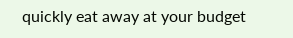quickly eat away at your budget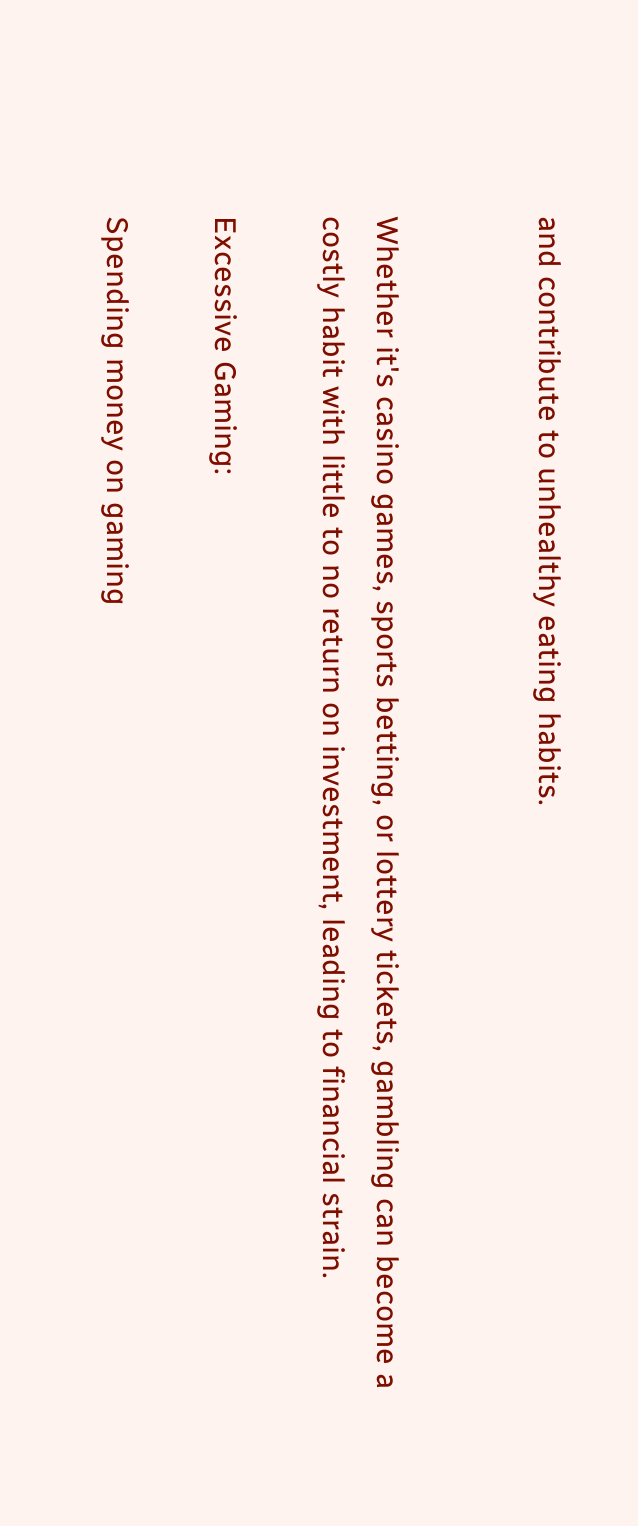and contribute to unhealthy eating habits.


Whether it's casino games, sports betting, or lottery tickets, gambling can become a costly habit with little to no return on investment, leading to financial strain.

Excessive Gaming:

Spending money on gaming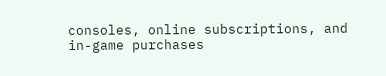consoles, online subscriptions, and in-game purchases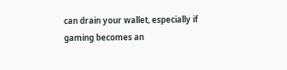can drain your wallet, especially if gaming becomes an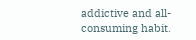addictive and all-consuming habit.